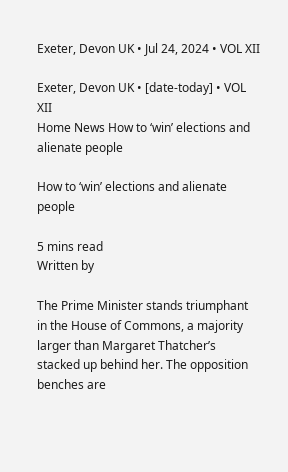Exeter, Devon UK • Jul 24, 2024 • VOL XII

Exeter, Devon UK • [date-today] • VOL XII
Home News How to ‘win’ elections and alienate people

How to ‘win’ elections and alienate people

5 mins read
Written by

The Prime Minister stands triumphant in the House of Commons, a majority larger than Margaret Thatcher’s stacked up behind her. The opposition benches are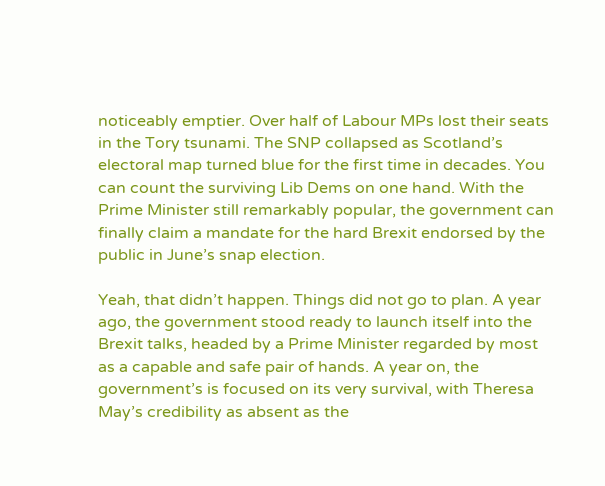noticeably emptier. Over half of Labour MPs lost their seats in the Tory tsunami. The SNP collapsed as Scotland’s electoral map turned blue for the first time in decades. You can count the surviving Lib Dems on one hand. With the Prime Minister still remarkably popular, the government can finally claim a mandate for the hard Brexit endorsed by the public in June’s snap election.

Yeah, that didn’t happen. Things did not go to plan. A year ago, the government stood ready to launch itself into the Brexit talks, headed by a Prime Minister regarded by most as a capable and safe pair of hands. A year on, the government’s is focused on its very survival, with Theresa May’s credibility as absent as the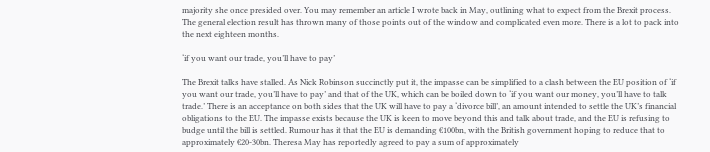majority she once presided over. You may remember an article I wrote back in May, outlining what to expect from the Brexit process. The general election result has thrown many of those points out of the window and complicated even more. There is a lot to pack into the next eighteen months.

‘if you want our trade, you’ll have to pay’

The Brexit talks have stalled. As Nick Robinson succinctly put it, the impasse can be simplified to a clash between the EU position of ‘if you want our trade, you’ll have to pay’ and that of the UK, which can be boiled down to ‘if you want our money, you’ll have to talk trade.’ There is an acceptance on both sides that the UK will have to pay a ‘divorce bill’, an amount intended to settle the UK’s financial obligations to the EU. The impasse exists because the UK is keen to move beyond this and talk about trade, and the EU is refusing to budge until the bill is settled. Rumour has it that the EU is demanding €100bn, with the British government hoping to reduce that to approximately €20-30bn. Theresa May has reportedly agreed to pay a sum of approximately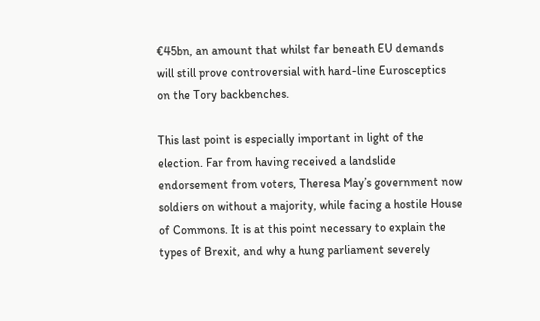€45bn, an amount that whilst far beneath EU demands will still prove controversial with hard-line Eurosceptics on the Tory backbenches.

This last point is especially important in light of the election. Far from having received a landslide endorsement from voters, Theresa May’s government now soldiers on without a majority, while facing a hostile House of Commons. It is at this point necessary to explain the types of Brexit, and why a hung parliament severely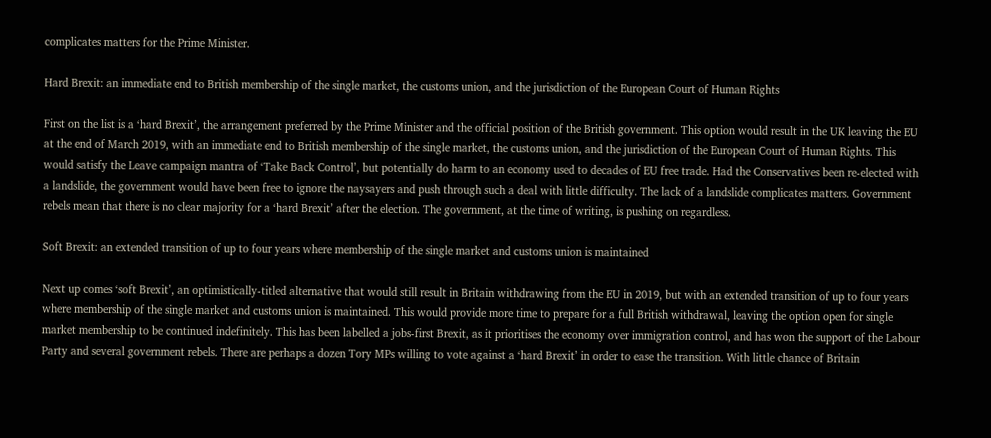complicates matters for the Prime Minister.

Hard Brexit: an immediate end to British membership of the single market, the customs union, and the jurisdiction of the European Court of Human Rights

First on the list is a ‘hard Brexit’, the arrangement preferred by the Prime Minister and the official position of the British government. This option would result in the UK leaving the EU at the end of March 2019, with an immediate end to British membership of the single market, the customs union, and the jurisdiction of the European Court of Human Rights. This would satisfy the Leave campaign mantra of ‘Take Back Control’, but potentially do harm to an economy used to decades of EU free trade. Had the Conservatives been re-elected with a landslide, the government would have been free to ignore the naysayers and push through such a deal with little difficulty. The lack of a landslide complicates matters. Government rebels mean that there is no clear majority for a ‘hard Brexit’ after the election. The government, at the time of writing, is pushing on regardless.

Soft Brexit: an extended transition of up to four years where membership of the single market and customs union is maintained

Next up comes ‘soft Brexit’, an optimistically-titled alternative that would still result in Britain withdrawing from the EU in 2019, but with an extended transition of up to four years where membership of the single market and customs union is maintained. This would provide more time to prepare for a full British withdrawal, leaving the option open for single market membership to be continued indefinitely. This has been labelled a jobs-first Brexit, as it prioritises the economy over immigration control, and has won the support of the Labour Party and several government rebels. There are perhaps a dozen Tory MPs willing to vote against a ‘hard Brexit’ in order to ease the transition. With little chance of Britain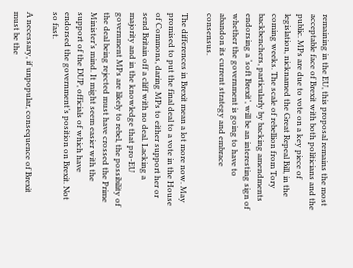remaining in the EU, this proposal remains the most acceptable face of Brexit with both politicians and the public. MPs are due to vote on a key piece of legislation, nicknamed the Great Repeal Bill, in the coming weeks. The scale of rebellion from Tory backbenchers, particularly by backing amendments endorsing a ‘soft Brexit’, will be an interesting sign of whether the government is going to have to abandon its current strategy and embrace consensus.

The differences in Brexit mean a lot more now. May promised to put the final deal to a vote in the House of Commons, daring MPs to either support her or send Britain off a cliff with no deal. Lacking a majority and in the knowledge that pro-EU government MPs are likely to rebel, the possibility of the deal being rejected must have crossed the Prime Minister’s mind. It might seem easier with the support of the DUP, officials of which have endorsed the government’s position on Brexit. Not so fast.

A necessary, if unpopular, consequence of Brexit must be the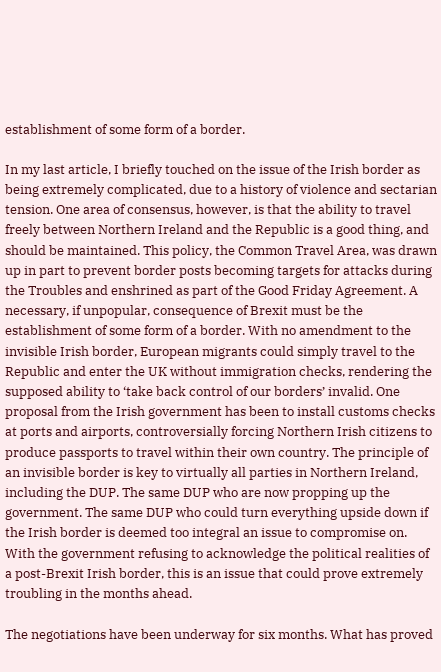establishment of some form of a border.

In my last article, I briefly touched on the issue of the Irish border as being extremely complicated, due to a history of violence and sectarian tension. One area of consensus, however, is that the ability to travel freely between Northern Ireland and the Republic is a good thing, and should be maintained. This policy, the Common Travel Area, was drawn up in part to prevent border posts becoming targets for attacks during the Troubles and enshrined as part of the Good Friday Agreement. A necessary, if unpopular, consequence of Brexit must be the establishment of some form of a border. With no amendment to the invisible Irish border, European migrants could simply travel to the Republic and enter the UK without immigration checks, rendering the supposed ability to ‘take back control of our borders’ invalid. One proposal from the Irish government has been to install customs checks at ports and airports, controversially forcing Northern Irish citizens to produce passports to travel within their own country. The principle of an invisible border is key to virtually all parties in Northern Ireland, including the DUP. The same DUP who are now propping up the government. The same DUP who could turn everything upside down if the Irish border is deemed too integral an issue to compromise on. With the government refusing to acknowledge the political realities of a post-Brexit Irish border, this is an issue that could prove extremely troubling in the months ahead.

The negotiations have been underway for six months. What has proved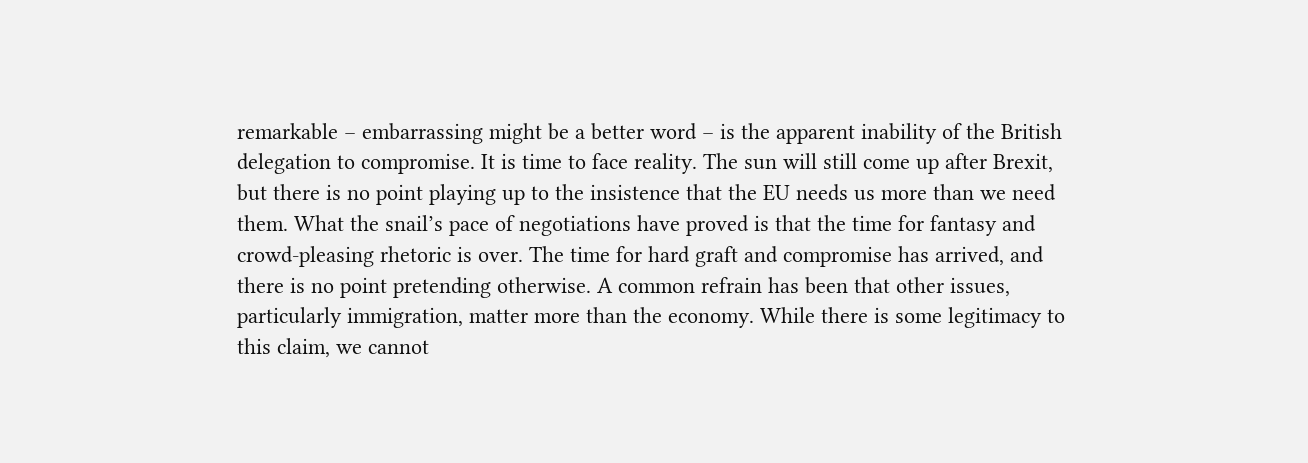remarkable – embarrassing might be a better word – is the apparent inability of the British delegation to compromise. It is time to face reality. The sun will still come up after Brexit, but there is no point playing up to the insistence that the EU needs us more than we need them. What the snail’s pace of negotiations have proved is that the time for fantasy and crowd-pleasing rhetoric is over. The time for hard graft and compromise has arrived, and there is no point pretending otherwise. A common refrain has been that other issues, particularly immigration, matter more than the economy. While there is some legitimacy to this claim, we cannot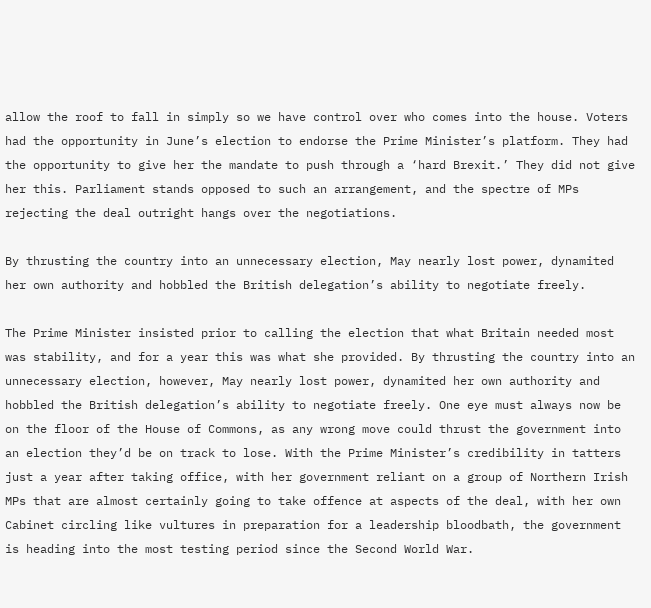allow the roof to fall in simply so we have control over who comes into the house. Voters had the opportunity in June’s election to endorse the Prime Minister’s platform. They had the opportunity to give her the mandate to push through a ‘hard Brexit.’ They did not give her this. Parliament stands opposed to such an arrangement, and the spectre of MPs rejecting the deal outright hangs over the negotiations.

By thrusting the country into an unnecessary election, May nearly lost power, dynamited her own authority and hobbled the British delegation’s ability to negotiate freely.

The Prime Minister insisted prior to calling the election that what Britain needed most was stability, and for a year this was what she provided. By thrusting the country into an unnecessary election, however, May nearly lost power, dynamited her own authority and hobbled the British delegation’s ability to negotiate freely. One eye must always now be on the floor of the House of Commons, as any wrong move could thrust the government into an election they’d be on track to lose. With the Prime Minister’s credibility in tatters just a year after taking office, with her government reliant on a group of Northern Irish MPs that are almost certainly going to take offence at aspects of the deal, with her own Cabinet circling like vultures in preparation for a leadership bloodbath, the government is heading into the most testing period since the Second World War.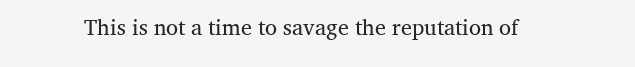This is not a time to savage the reputation of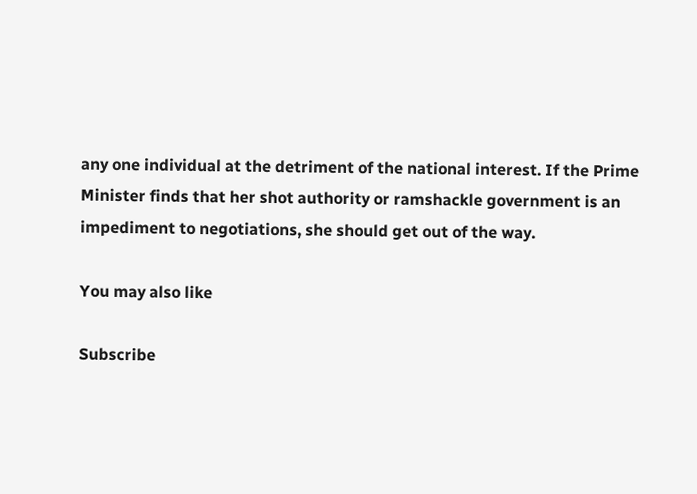any one individual at the detriment of the national interest. If the Prime Minister finds that her shot authority or ramshackle government is an impediment to negotiations, she should get out of the way.

You may also like

Subscribe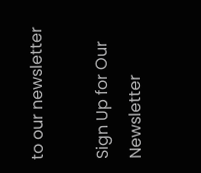to our newsletter

Sign Up for Our Newsletter